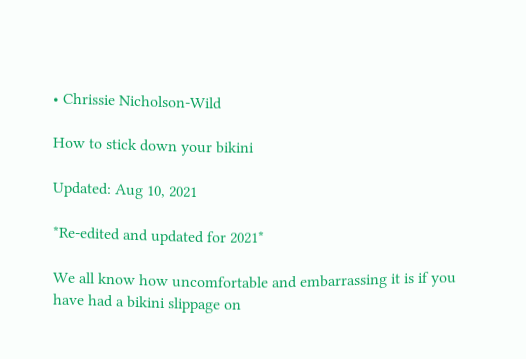• Chrissie Nicholson-Wild

How to stick down your bikini

Updated: Aug 10, 2021

*Re-edited and updated for 2021*

We all know how uncomfortable and embarrassing it is if you have had a bikini slippage on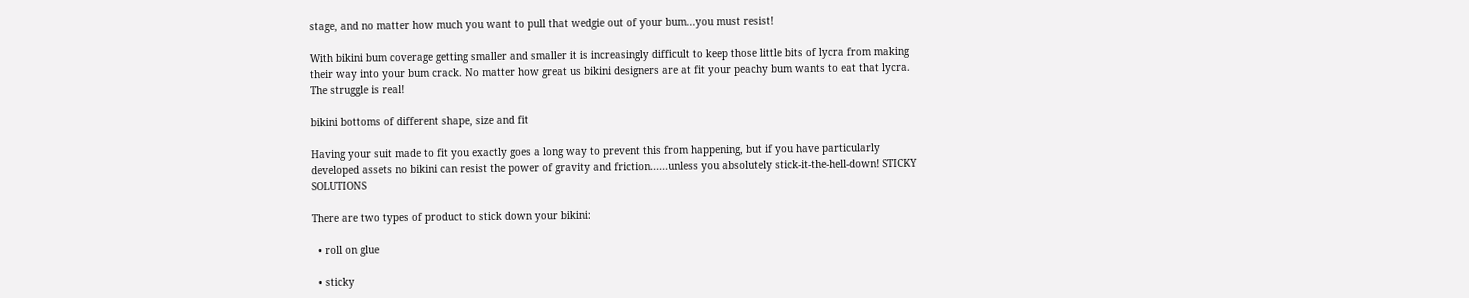stage, and no matter how much you want to pull that wedgie out of your bum...you must resist!

With bikini bum coverage getting smaller and smaller it is increasingly difficult to keep those little bits of lycra from making their way into your bum crack. No matter how great us bikini designers are at fit your peachy bum wants to eat that lycra. The struggle is real!

bikini bottoms of different shape, size and fit

Having your suit made to fit you exactly goes a long way to prevent this from happening, but if you have particularly developed assets no bikini can resist the power of gravity and friction......unless you absolutely stick-it-the-hell-down! STICKY SOLUTIONS

There are two types of product to stick down your bikini:

  • roll on glue

  • sticky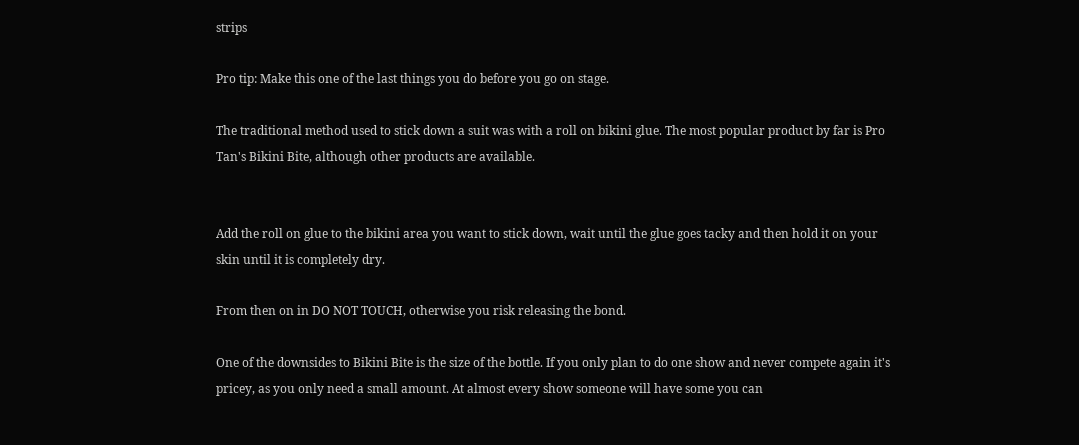strips

Pro tip: Make this one of the last things you do before you go on stage.

The traditional method used to stick down a suit was with a roll on bikini glue. The most popular product by far is Pro Tan's Bikini Bite, although other products are available.


Add the roll on glue to the bikini area you want to stick down, wait until the glue goes tacky and then hold it on your skin until it is completely dry.

From then on in DO NOT TOUCH, otherwise you risk releasing the bond.

One of the downsides to Bikini Bite is the size of the bottle. If you only plan to do one show and never compete again it's pricey, as you only need a small amount. At almost every show someone will have some you can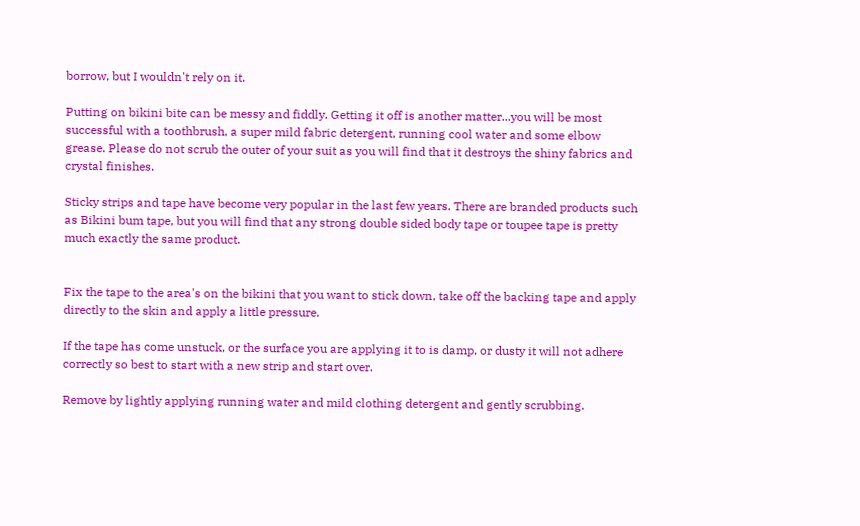borrow, but I wouldn't rely on it.

Putting on bikini bite can be messy and fiddly. Getting it off is another matter...you will be most successful with a toothbrush, a super mild fabric detergent, running cool water and some elbow grease. Please do not scrub the outer of your suit as you will find that it destroys the shiny fabrics and crystal finishes.

Sticky strips and tape have become very popular in the last few years. There are branded products such as Bikini bum tape, but you will find that any strong double sided body tape or toupee tape is pretty much exactly the same product.


Fix the tape to the area's on the bikini that you want to stick down, take off the backing tape and apply directly to the skin and apply a little pressure.

If the tape has come unstuck, or the surface you are applying it to is damp, or dusty it will not adhere correctly so best to start with a new strip and start over.

Remove by lightly applying running water and mild clothing detergent and gently scrubbing.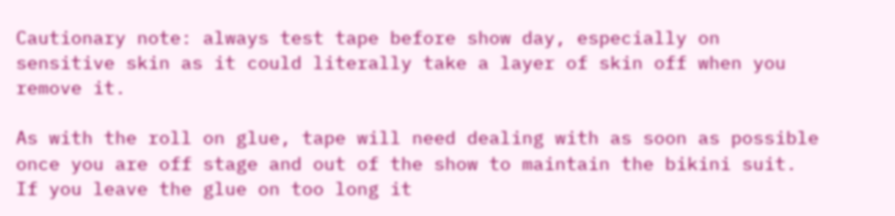Cautionary note: always test tape before show day, especially on sensitive skin as it could literally take a layer of skin off when you remove it.

As with the roll on glue, tape will need dealing with as soon as possible once you are off stage and out of the show to maintain the bikini suit. If you leave the glue on too long it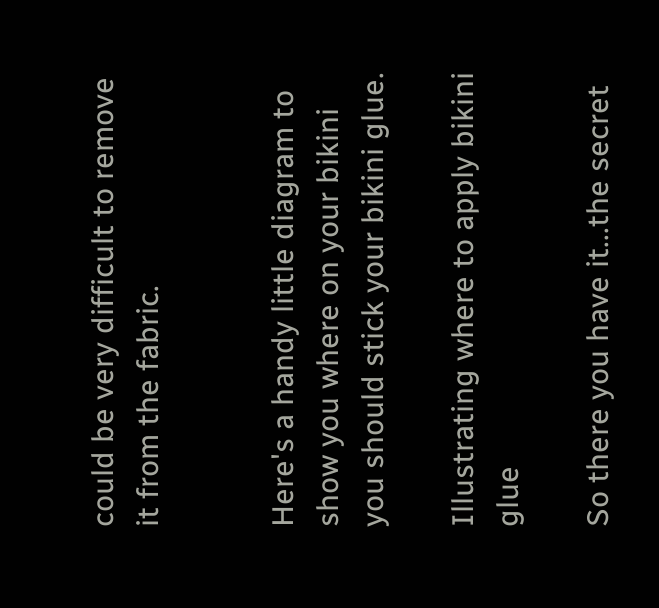could be very difficult to remove it from the fabric.


Here's a handy little diagram to show you where on your bikini you should stick your bikini glue.

Illustrating where to apply bikini glue

So there you have it...the secret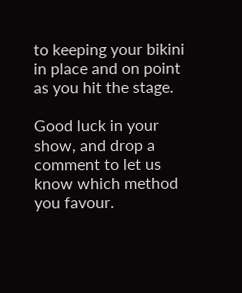to keeping your bikini in place and on point as you hit the stage.

Good luck in your show, and drop a comment to let us know which method you favour.